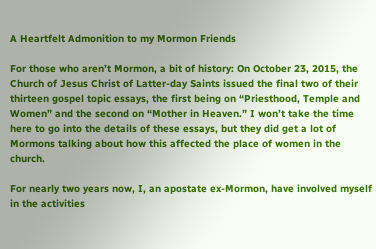A Heartfelt Admonition to my Mormon Friends

For those who aren’t Mormon, a bit of history: On October 23, 2015, the Church of Jesus Christ of Latter-day Saints issued the final two of their thirteen gospel topic essays, the first being on “Priesthood, Temple and Women” and the second on “Mother in Heaven.” I won’t take the time here to go into the details of these essays, but they did get a lot of Mormons talking about how this affected the place of women in the church.

For nearly two years now, I, an apostate ex-Mormon, have involved myself in the activities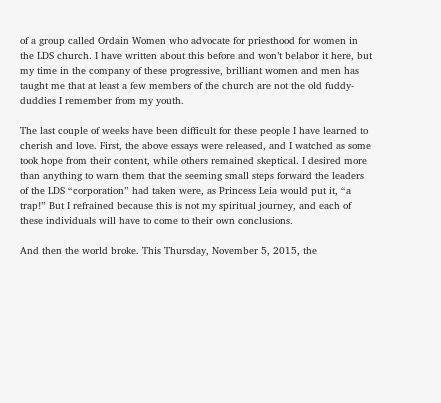of a group called Ordain Women who advocate for priesthood for women in the LDS church. I have written about this before and won’t belabor it here, but my time in the company of these progressive, brilliant women and men has taught me that at least a few members of the church are not the old fuddy-duddies I remember from my youth.

The last couple of weeks have been difficult for these people I have learned to cherish and love. First, the above essays were released, and I watched as some took hope from their content, while others remained skeptical. I desired more than anything to warn them that the seeming small steps forward the leaders of the LDS “corporation” had taken were, as Princess Leia would put it, “a trap!” But I refrained because this is not my spiritual journey, and each of these individuals will have to come to their own conclusions.

And then the world broke. This Thursday, November 5, 2015, the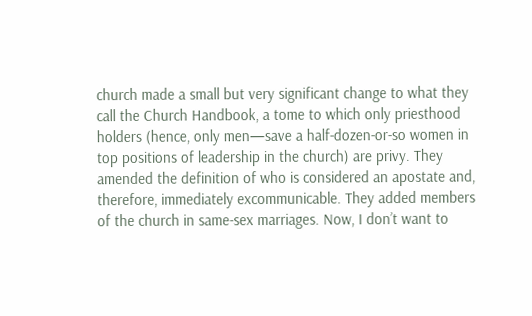church made a small but very significant change to what they call the Church Handbook, a tome to which only priesthood holders (hence, only men—save a half-dozen-or-so women in top positions of leadership in the church) are privy. They amended the definition of who is considered an apostate and, therefore, immediately excommunicable. They added members of the church in same-sex marriages. Now, I don’t want to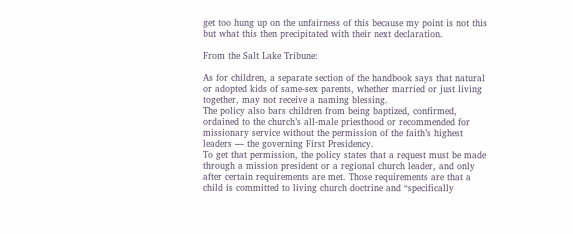get too hung up on the unfairness of this because my point is not this but what this then precipitated with their next declaration.

From the Salt Lake Tribune:

As for children, a separate section of the handbook says that natural or adopted kids of same-sex parents, whether married or just living together, may not receive a naming blessing.
The policy also bars children from being baptized, confirmed, ordained to the church’s all-male priesthood or recommended for missionary service without the permission of the faith’s highest leaders — the governing First Presidency.
To get that permission, the policy states that a request must be made through a mission president or a regional church leader, and only after certain requirements are met. Those requirements are that a child is committed to living church doctrine and “specifically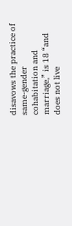disavows the practice of same-gender cohabitation and marriage,” is 18 “and does not live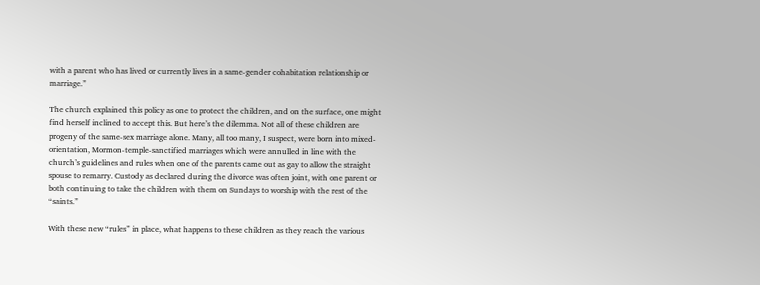with a parent who has lived or currently lives in a same-gender cohabitation relationship or marriage.”

The church explained this policy as one to protect the children, and on the surface, one might find herself inclined to accept this. But here’s the dilemma. Not all of these children are progeny of the same-sex marriage alone. Many, all too many, I suspect, were born into mixed-orientation, Mormon-temple-sanctified marriages which were annulled in line with the church’s guidelines and rules when one of the parents came out as gay to allow the straight spouse to remarry. Custody as declared during the divorce was often joint, with one parent or both continuing to take the children with them on Sundays to worship with the rest of the “saints.”

With these new “rules” in place, what happens to these children as they reach the various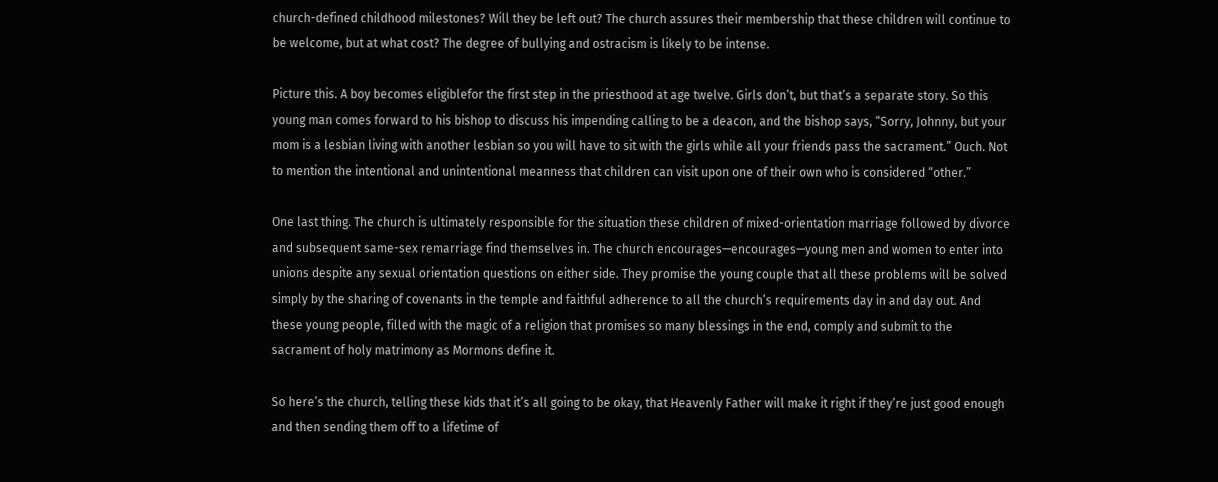church-defined childhood milestones? Will they be left out? The church assures their membership that these children will continue to be welcome, but at what cost? The degree of bullying and ostracism is likely to be intense.

Picture this. A boy becomes eligiblefor the first step in the priesthood at age twelve. Girls don’t, but that’s a separate story. So this young man comes forward to his bishop to discuss his impending calling to be a deacon, and the bishop says, “Sorry, Johnny, but your mom is a lesbian living with another lesbian so you will have to sit with the girls while all your friends pass the sacrament.” Ouch. Not to mention the intentional and unintentional meanness that children can visit upon one of their own who is considered “other.”

One last thing. The church is ultimately responsible for the situation these children of mixed-orientation marriage followed by divorce and subsequent same-sex remarriage find themselves in. The church encourages—encourages—young men and women to enter into unions despite any sexual orientation questions on either side. They promise the young couple that all these problems will be solved simply by the sharing of covenants in the temple and faithful adherence to all the church’s requirements day in and day out. And these young people, filled with the magic of a religion that promises so many blessings in the end, comply and submit to the sacrament of holy matrimony as Mormons define it.

So here’s the church, telling these kids that it’s all going to be okay, that Heavenly Father will make it right if they’re just good enough and then sending them off to a lifetime of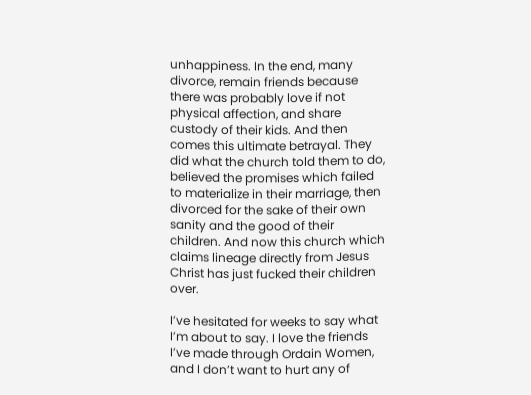unhappiness. In the end, many divorce, remain friends because there was probably love if not physical affection, and share custody of their kids. And then comes this ultimate betrayal. They did what the church told them to do, believed the promises which failed to materialize in their marriage, then divorced for the sake of their own sanity and the good of their children. And now this church which claims lineage directly from Jesus Christ has just fucked their children over.

I’ve hesitated for weeks to say what I’m about to say. I love the friends I’ve made through Ordain Women, and I don’t want to hurt any of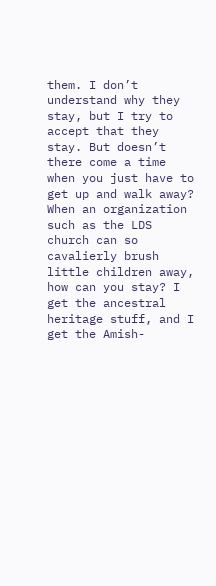them. I don’t understand why they stay, but I try to accept that they stay. But doesn’t there come a time when you just have to get up and walk away? When an organization such as the LDS church can so cavalierly brush little children away, how can you stay? I get the ancestral heritage stuff, and I get the Amish-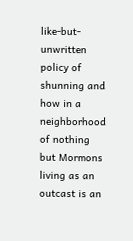like-but-unwritten policy of shunning and how in a neighborhood of nothing but Mormons living as an outcast is an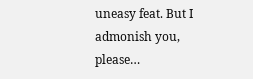uneasy feat. But I admonish you, please…